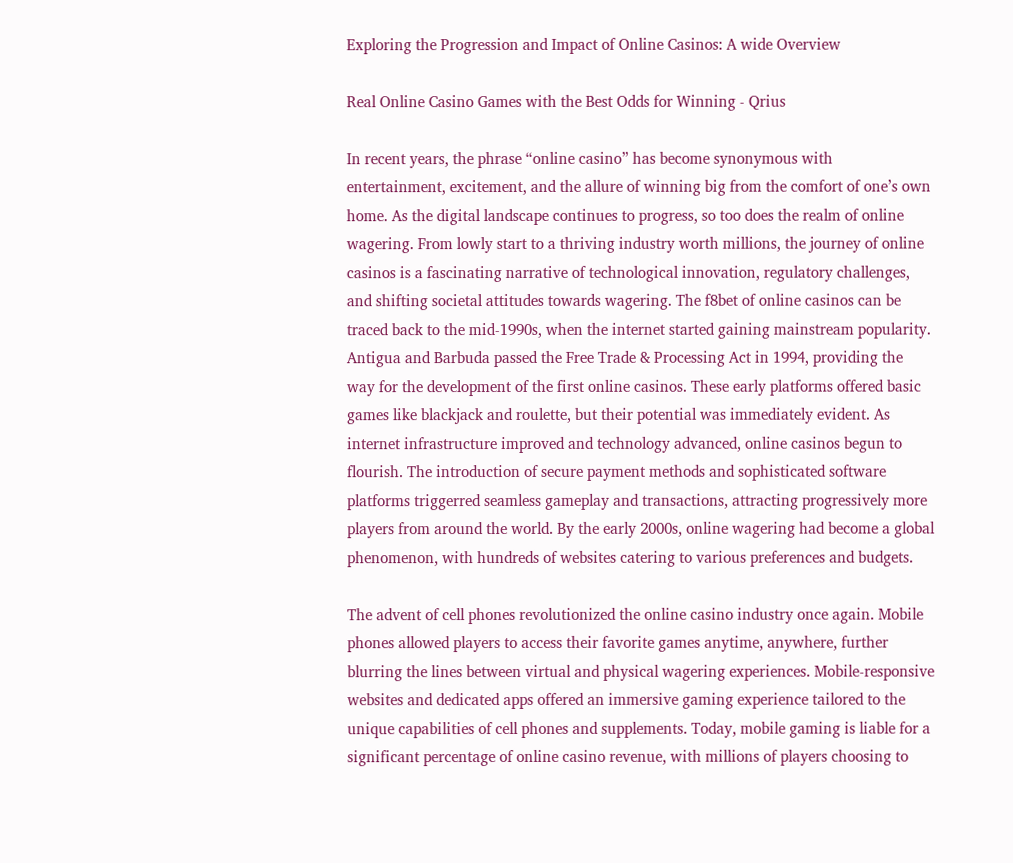Exploring the Progression and Impact of Online Casinos: A wide Overview

Real Online Casino Games with the Best Odds for Winning - Qrius

In recent years, the phrase “online casino” has become synonymous with entertainment, excitement, and the allure of winning big from the comfort of one’s own home. As the digital landscape continues to progress, so too does the realm of online wagering. From lowly start to a thriving industry worth millions, the journey of online casinos is a fascinating narrative of technological innovation, regulatory challenges, and shifting societal attitudes towards wagering. The f8bet of online casinos can be traced back to the mid-1990s, when the internet started gaining mainstream popularity. Antigua and Barbuda passed the Free Trade & Processing Act in 1994, providing the way for the development of the first online casinos. These early platforms offered basic games like blackjack and roulette, but their potential was immediately evident. As internet infrastructure improved and technology advanced, online casinos begun to flourish. The introduction of secure payment methods and sophisticated software platforms triggerred seamless gameplay and transactions, attracting progressively more players from around the world. By the early 2000s, online wagering had become a global phenomenon, with hundreds of websites catering to various preferences and budgets.

The advent of cell phones revolutionized the online casino industry once again. Mobile phones allowed players to access their favorite games anytime, anywhere, further blurring the lines between virtual and physical wagering experiences. Mobile-responsive websites and dedicated apps offered an immersive gaming experience tailored to the unique capabilities of cell phones and supplements. Today, mobile gaming is liable for a significant percentage of online casino revenue, with millions of players choosing to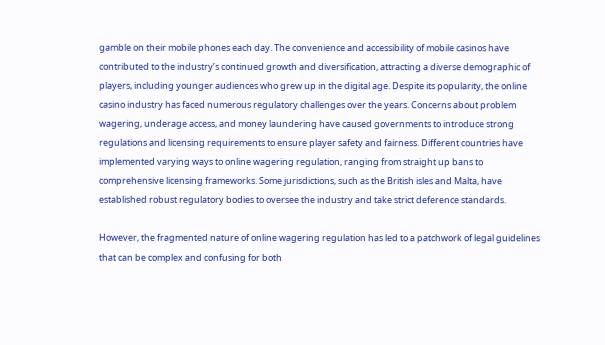gamble on their mobile phones each day. The convenience and accessibility of mobile casinos have contributed to the industry’s continued growth and diversification, attracting a diverse demographic of players, including younger audiences who grew up in the digital age. Despite its popularity, the online casino industry has faced numerous regulatory challenges over the years. Concerns about problem wagering, underage access, and money laundering have caused governments to introduce strong regulations and licensing requirements to ensure player safety and fairness. Different countries have implemented varying ways to online wagering regulation, ranging from straight up bans to comprehensive licensing frameworks. Some jurisdictions, such as the British isles and Malta, have established robust regulatory bodies to oversee the industry and take strict deference standards.

However, the fragmented nature of online wagering regulation has led to a patchwork of legal guidelines that can be complex and confusing for both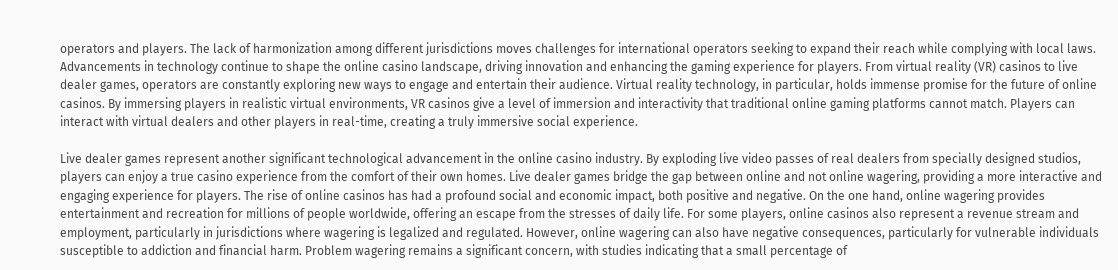operators and players. The lack of harmonization among different jurisdictions moves challenges for international operators seeking to expand their reach while complying with local laws. Advancements in technology continue to shape the online casino landscape, driving innovation and enhancing the gaming experience for players. From virtual reality (VR) casinos to live dealer games, operators are constantly exploring new ways to engage and entertain their audience. Virtual reality technology, in particular, holds immense promise for the future of online casinos. By immersing players in realistic virtual environments, VR casinos give a level of immersion and interactivity that traditional online gaming platforms cannot match. Players can interact with virtual dealers and other players in real-time, creating a truly immersive social experience.

Live dealer games represent another significant technological advancement in the online casino industry. By exploding live video passes of real dealers from specially designed studios, players can enjoy a true casino experience from the comfort of their own homes. Live dealer games bridge the gap between online and not online wagering, providing a more interactive and engaging experience for players. The rise of online casinos has had a profound social and economic impact, both positive and negative. On the one hand, online wagering provides entertainment and recreation for millions of people worldwide, offering an escape from the stresses of daily life. For some players, online casinos also represent a revenue stream and employment, particularly in jurisdictions where wagering is legalized and regulated. However, online wagering can also have negative consequences, particularly for vulnerable individuals susceptible to addiction and financial harm. Problem wagering remains a significant concern, with studies indicating that a small percentage of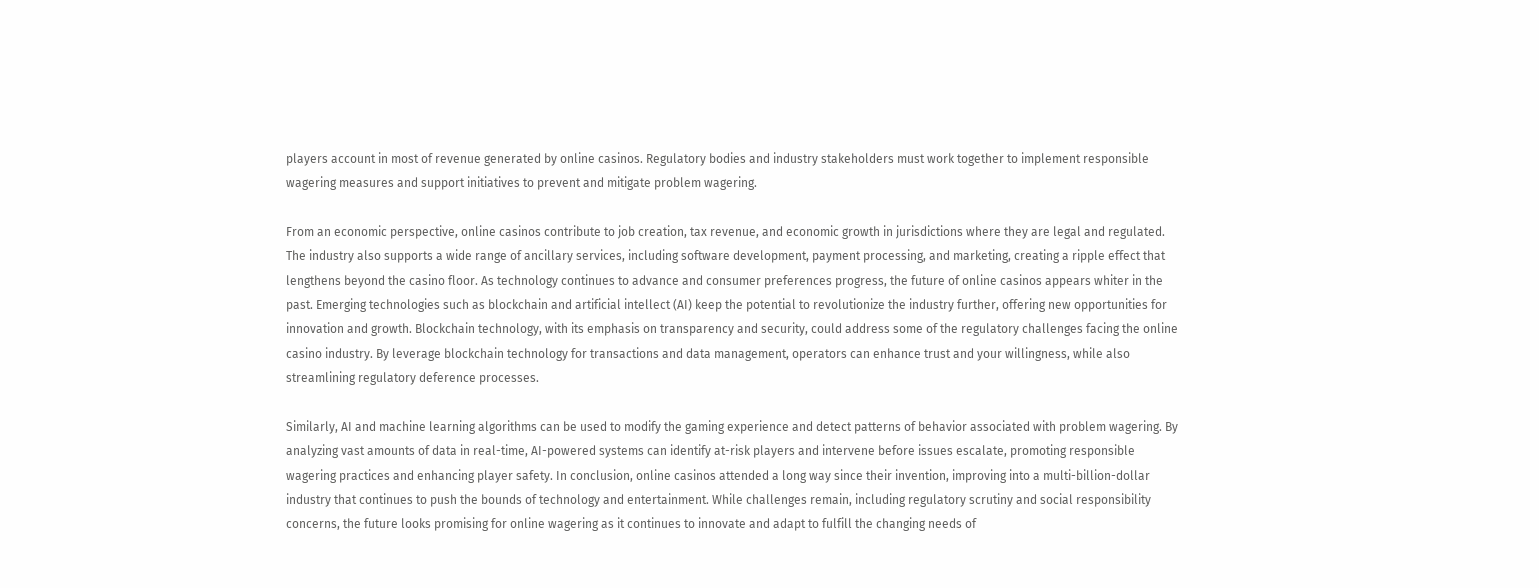players account in most of revenue generated by online casinos. Regulatory bodies and industry stakeholders must work together to implement responsible wagering measures and support initiatives to prevent and mitigate problem wagering.

From an economic perspective, online casinos contribute to job creation, tax revenue, and economic growth in jurisdictions where they are legal and regulated. The industry also supports a wide range of ancillary services, including software development, payment processing, and marketing, creating a ripple effect that lengthens beyond the casino floor. As technology continues to advance and consumer preferences progress, the future of online casinos appears whiter in the past. Emerging technologies such as blockchain and artificial intellect (AI) keep the potential to revolutionize the industry further, offering new opportunities for innovation and growth. Blockchain technology, with its emphasis on transparency and security, could address some of the regulatory challenges facing the online casino industry. By leverage blockchain technology for transactions and data management, operators can enhance trust and your willingness, while also streamlining regulatory deference processes.

Similarly, AI and machine learning algorithms can be used to modify the gaming experience and detect patterns of behavior associated with problem wagering. By analyzing vast amounts of data in real-time, AI-powered systems can identify at-risk players and intervene before issues escalate, promoting responsible wagering practices and enhancing player safety. In conclusion, online casinos attended a long way since their invention, improving into a multi-billion-dollar industry that continues to push the bounds of technology and entertainment. While challenges remain, including regulatory scrutiny and social responsibility concerns, the future looks promising for online wagering as it continues to innovate and adapt to fulfill the changing needs of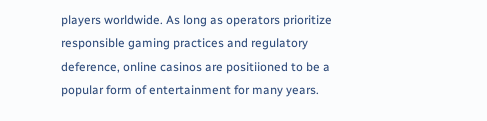players worldwide. As long as operators prioritize responsible gaming practices and regulatory deference, online casinos are positiioned to be a popular form of entertainment for many years.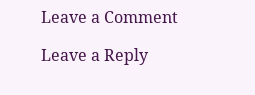Leave a Comment

Leave a Reply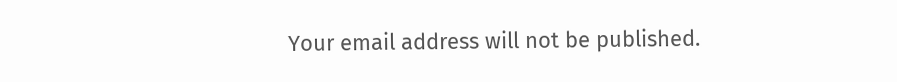Your email address will not be published.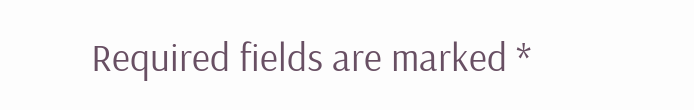Required fields are marked *